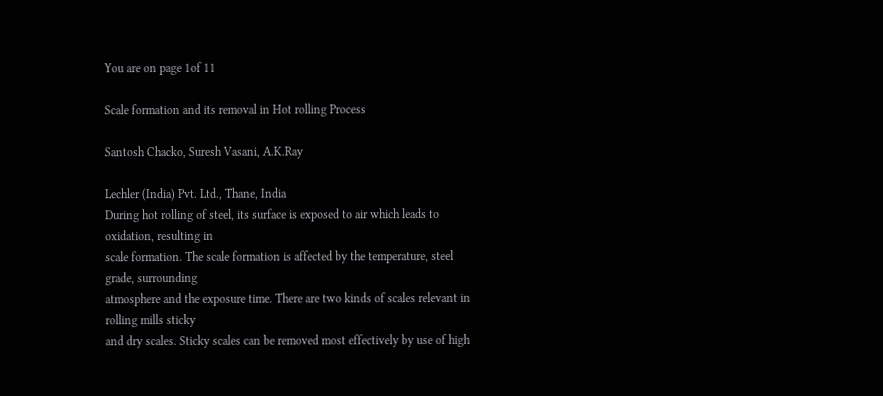You are on page 1of 11

Scale formation and its removal in Hot rolling Process

Santosh Chacko, Suresh Vasani, A.K.Ray

Lechler (India) Pvt. Ltd., Thane, India
During hot rolling of steel, its surface is exposed to air which leads to oxidation, resulting in
scale formation. The scale formation is affected by the temperature, steel grade, surrounding
atmosphere and the exposure time. There are two kinds of scales relevant in rolling mills sticky
and dry scales. Sticky scales can be removed most effectively by use of high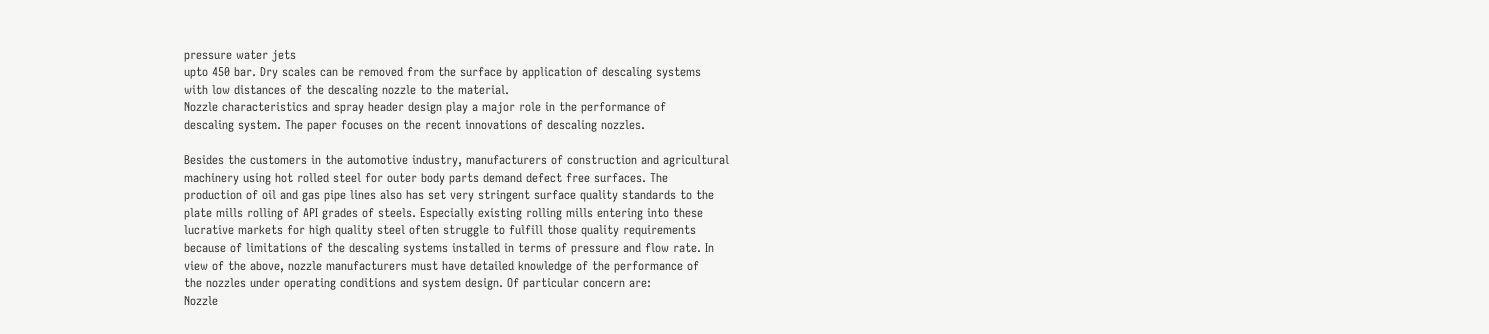pressure water jets
upto 450 bar. Dry scales can be removed from the surface by application of descaling systems
with low distances of the descaling nozzle to the material.
Nozzle characteristics and spray header design play a major role in the performance of
descaling system. The paper focuses on the recent innovations of descaling nozzles.

Besides the customers in the automotive industry, manufacturers of construction and agricultural
machinery using hot rolled steel for outer body parts demand defect free surfaces. The
production of oil and gas pipe lines also has set very stringent surface quality standards to the
plate mills rolling of API grades of steels. Especially existing rolling mills entering into these
lucrative markets for high quality steel often struggle to fulfill those quality requirements
because of limitations of the descaling systems installed in terms of pressure and flow rate. In
view of the above, nozzle manufacturers must have detailed knowledge of the performance of
the nozzles under operating conditions and system design. Of particular concern are:
Nozzle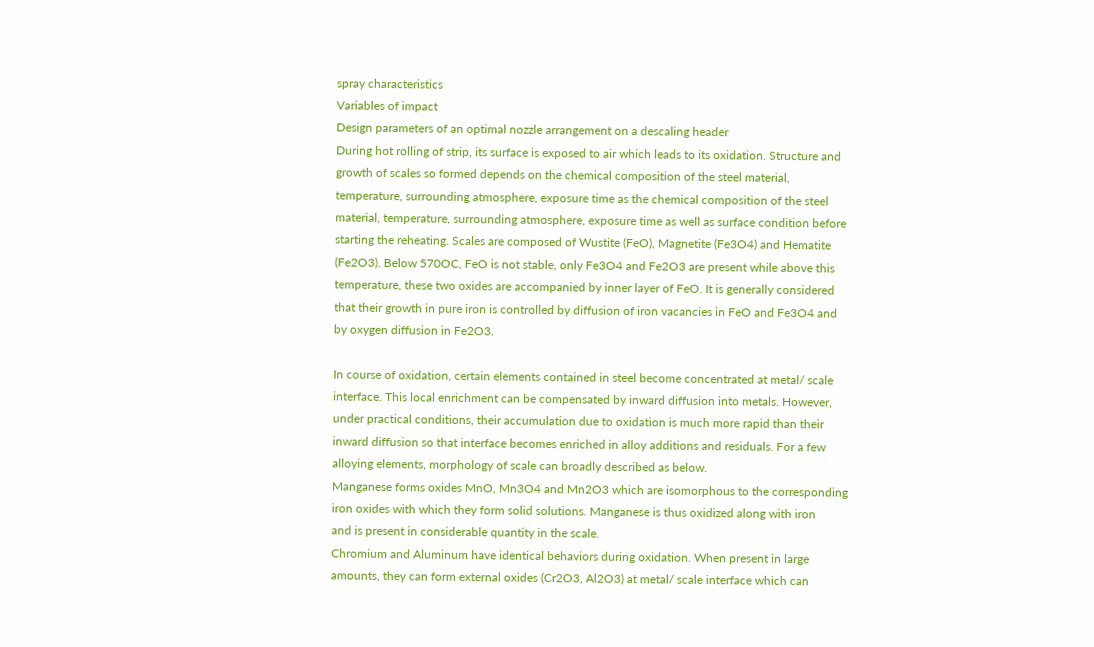spray characteristics
Variables of impact
Design parameters of an optimal nozzle arrangement on a descaling header
During hot rolling of strip, its surface is exposed to air which leads to its oxidation. Structure and
growth of scales so formed depends on the chemical composition of the steel material,
temperature, surrounding atmosphere, exposure time as the chemical composition of the steel
material, temperature, surrounding atmosphere, exposure time as well as surface condition before
starting the reheating. Scales are composed of Wustite (FeO), Magnetite (Fe3O4) and Hematite
(Fe2O3). Below 570OC, FeO is not stable, only Fe3O4 and Fe2O3 are present while above this
temperature, these two oxides are accompanied by inner layer of FeO. It is generally considered
that their growth in pure iron is controlled by diffusion of iron vacancies in FeO and Fe3O4 and
by oxygen diffusion in Fe2O3.

In course of oxidation, certain elements contained in steel become concentrated at metal/ scale
interface. This local enrichment can be compensated by inward diffusion into metals. However,
under practical conditions, their accumulation due to oxidation is much more rapid than their
inward diffusion so that interface becomes enriched in alloy additions and residuals. For a few
alloying elements, morphology of scale can broadly described as below.
Manganese forms oxides MnO, Mn3O4 and Mn2O3 which are isomorphous to the corresponding
iron oxides with which they form solid solutions. Manganese is thus oxidized along with iron
and is present in considerable quantity in the scale.
Chromium and Aluminum have identical behaviors during oxidation. When present in large
amounts, they can form external oxides (Cr2O3, Al2O3) at metal/ scale interface which can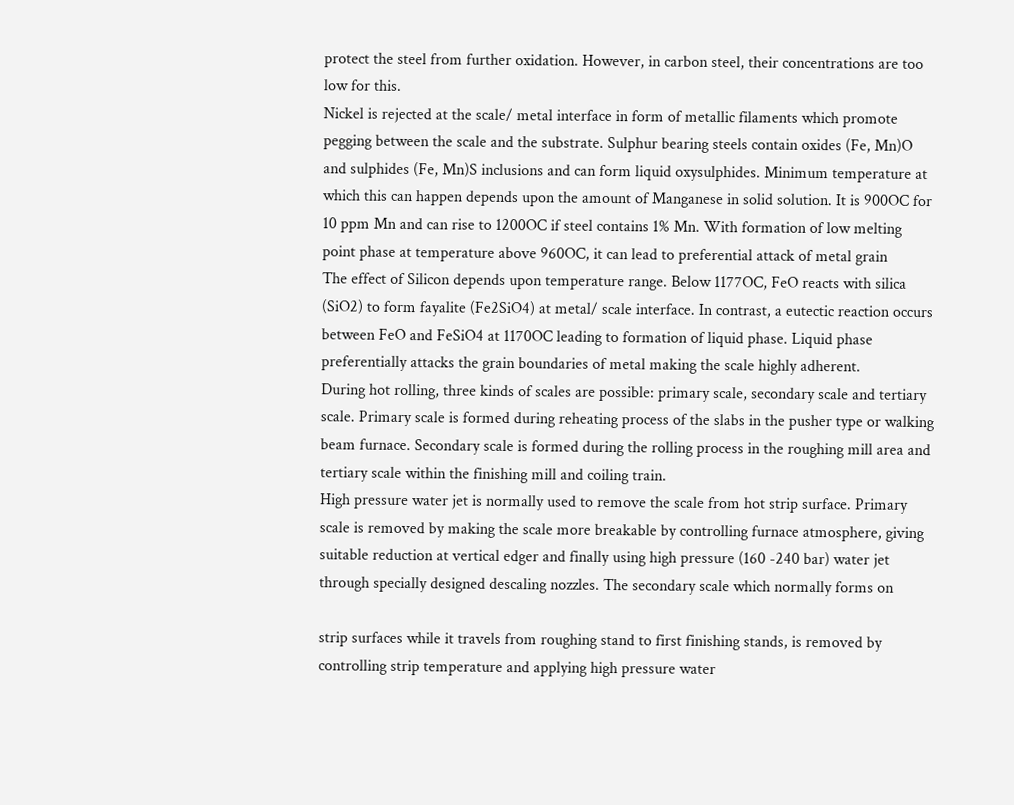protect the steel from further oxidation. However, in carbon steel, their concentrations are too
low for this.
Nickel is rejected at the scale/ metal interface in form of metallic filaments which promote
pegging between the scale and the substrate. Sulphur bearing steels contain oxides (Fe, Mn)O
and sulphides (Fe, Mn)S inclusions and can form liquid oxysulphides. Minimum temperature at
which this can happen depends upon the amount of Manganese in solid solution. It is 900OC for
10 ppm Mn and can rise to 1200OC if steel contains 1% Mn. With formation of low melting
point phase at temperature above 960OC, it can lead to preferential attack of metal grain
The effect of Silicon depends upon temperature range. Below 1177OC, FeO reacts with silica
(SiO2) to form fayalite (Fe2SiO4) at metal/ scale interface. In contrast, a eutectic reaction occurs
between FeO and FeSiO4 at 1170OC leading to formation of liquid phase. Liquid phase
preferentially attacks the grain boundaries of metal making the scale highly adherent.
During hot rolling, three kinds of scales are possible: primary scale, secondary scale and tertiary
scale. Primary scale is formed during reheating process of the slabs in the pusher type or walking
beam furnace. Secondary scale is formed during the rolling process in the roughing mill area and
tertiary scale within the finishing mill and coiling train.
High pressure water jet is normally used to remove the scale from hot strip surface. Primary
scale is removed by making the scale more breakable by controlling furnace atmosphere, giving
suitable reduction at vertical edger and finally using high pressure (160 -240 bar) water jet
through specially designed descaling nozzles. The secondary scale which normally forms on

strip surfaces while it travels from roughing stand to first finishing stands, is removed by
controlling strip temperature and applying high pressure water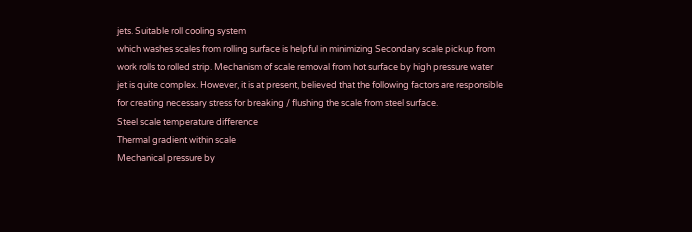jets. Suitable roll cooling system
which washes scales from rolling surface is helpful in minimizing Secondary scale pickup from
work rolls to rolled strip. Mechanism of scale removal from hot surface by high pressure water
jet is quite complex. However, it is at present, believed that the following factors are responsible
for creating necessary stress for breaking / flushing the scale from steel surface.
Steel scale temperature difference
Thermal gradient within scale
Mechanical pressure by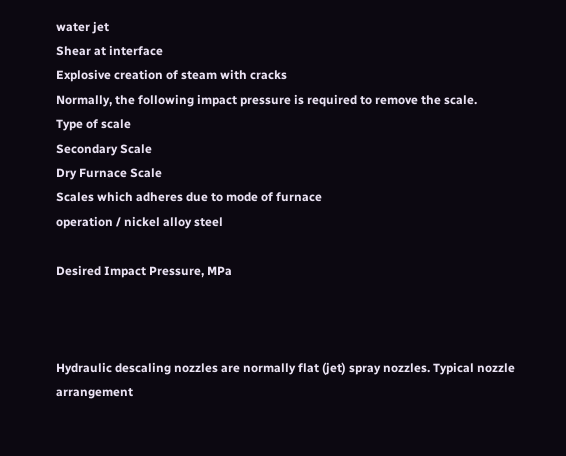water jet
Shear at interface
Explosive creation of steam with cracks
Normally, the following impact pressure is required to remove the scale.
Type of scale
Secondary Scale
Dry Furnace Scale
Scales which adheres due to mode of furnace
operation / nickel alloy steel

Desired Impact Pressure, MPa



Hydraulic descaling nozzles are normally flat (jet) spray nozzles. Typical nozzle arrangement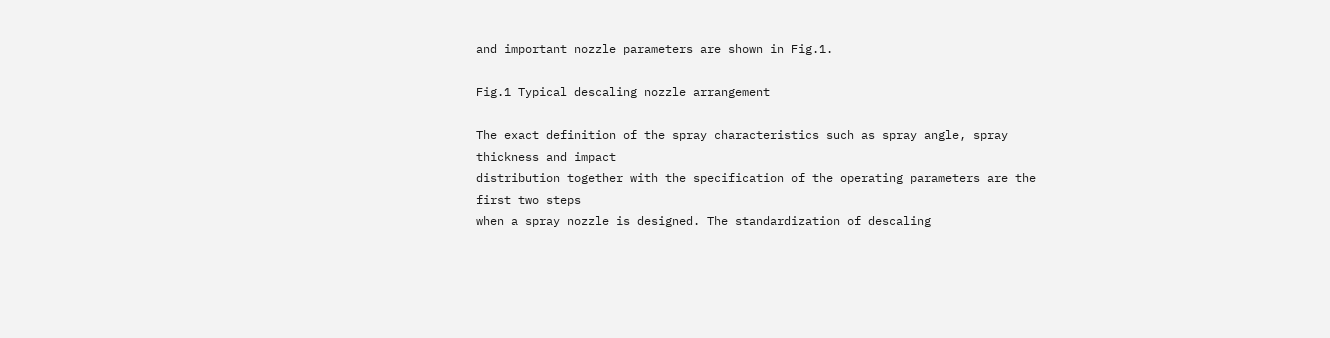and important nozzle parameters are shown in Fig.1.

Fig.1 Typical descaling nozzle arrangement

The exact definition of the spray characteristics such as spray angle, spray thickness and impact
distribution together with the specification of the operating parameters are the first two steps
when a spray nozzle is designed. The standardization of descaling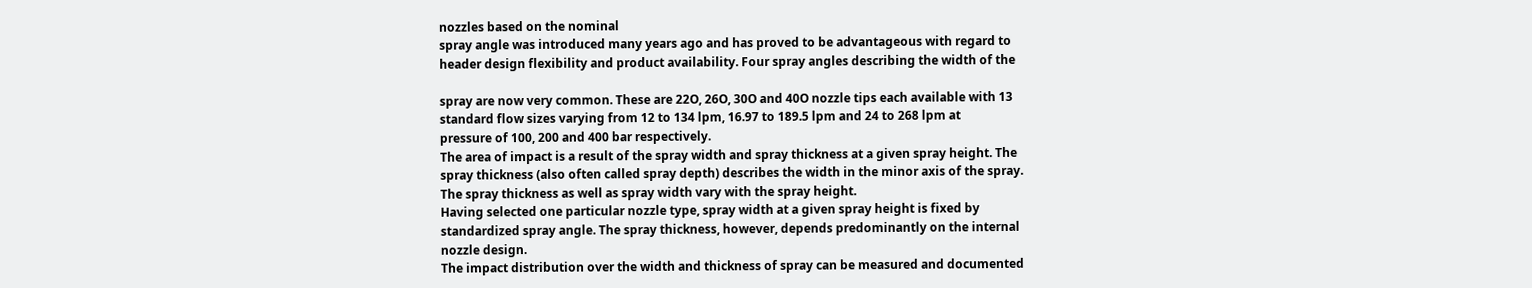nozzles based on the nominal
spray angle was introduced many years ago and has proved to be advantageous with regard to
header design flexibility and product availability. Four spray angles describing the width of the

spray are now very common. These are 22O, 26O, 30O and 40O nozzle tips each available with 13
standard flow sizes varying from 12 to 134 lpm, 16.97 to 189.5 lpm and 24 to 268 lpm at
pressure of 100, 200 and 400 bar respectively.
The area of impact is a result of the spray width and spray thickness at a given spray height. The
spray thickness (also often called spray depth) describes the width in the minor axis of the spray.
The spray thickness as well as spray width vary with the spray height.
Having selected one particular nozzle type, spray width at a given spray height is fixed by
standardized spray angle. The spray thickness, however, depends predominantly on the internal
nozzle design.
The impact distribution over the width and thickness of spray can be measured and documented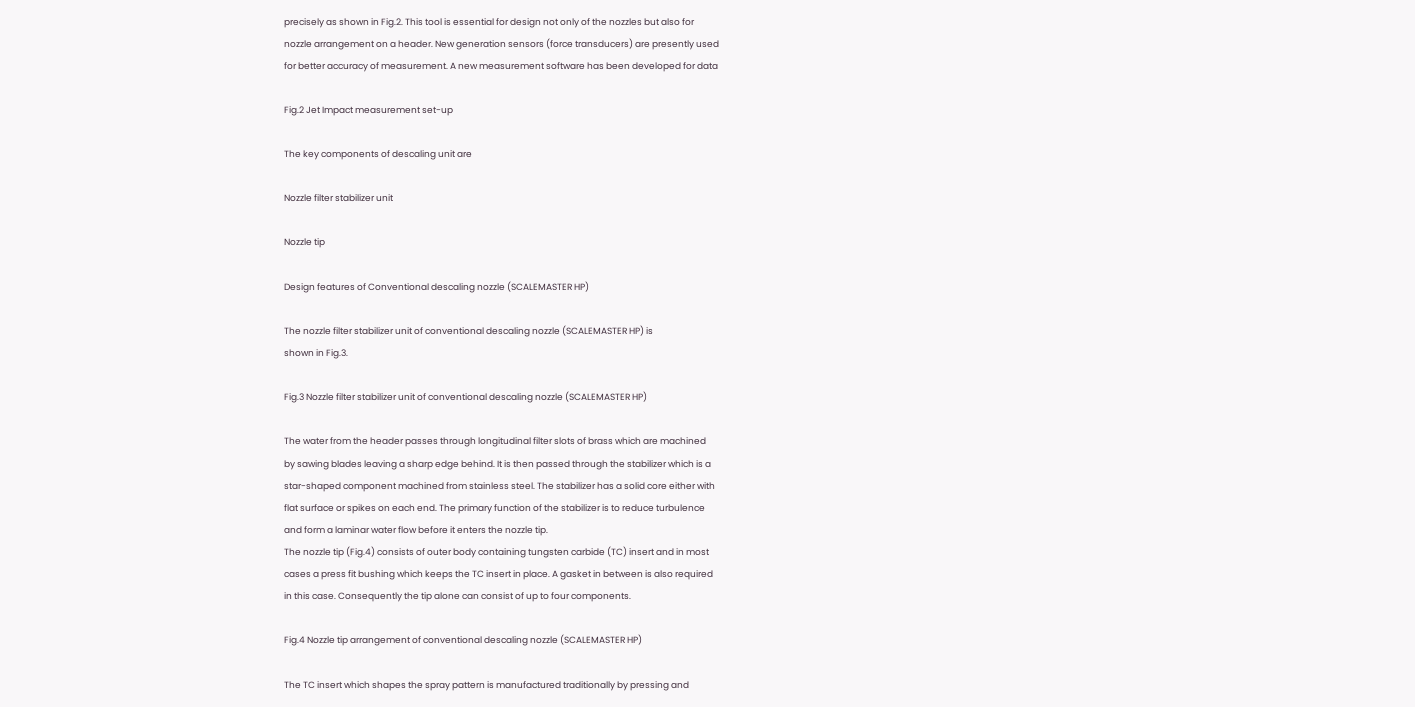precisely as shown in Fig.2. This tool is essential for design not only of the nozzles but also for
nozzle arrangement on a header. New generation sensors (force transducers) are presently used
for better accuracy of measurement. A new measurement software has been developed for data

Fig.2 Jet Impact measurement set-up

The key components of descaling unit are

Nozzle filter stabilizer unit

Nozzle tip

Design features of Conventional descaling nozzle (SCALEMASTER HP)

The nozzle filter stabilizer unit of conventional descaling nozzle (SCALEMASTER HP) is
shown in Fig.3.

Fig.3 Nozzle filter stabilizer unit of conventional descaling nozzle (SCALEMASTER HP)

The water from the header passes through longitudinal filter slots of brass which are machined
by sawing blades leaving a sharp edge behind. It is then passed through the stabilizer which is a
star-shaped component machined from stainless steel. The stabilizer has a solid core either with
flat surface or spikes on each end. The primary function of the stabilizer is to reduce turbulence
and form a laminar water flow before it enters the nozzle tip.
The nozzle tip (Fig.4) consists of outer body containing tungsten carbide (TC) insert and in most
cases a press fit bushing which keeps the TC insert in place. A gasket in between is also required
in this case. Consequently the tip alone can consist of up to four components.

Fig.4 Nozzle tip arrangement of conventional descaling nozzle (SCALEMASTER HP)

The TC insert which shapes the spray pattern is manufactured traditionally by pressing and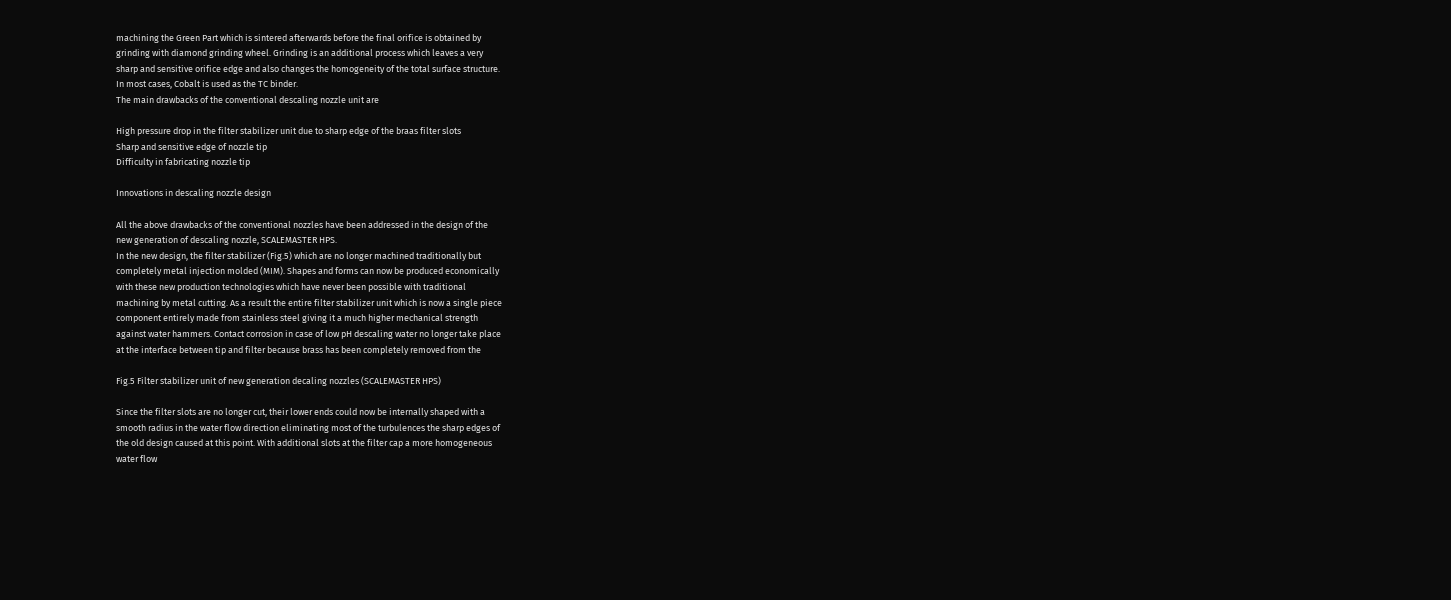machining the Green Part which is sintered afterwards before the final orifice is obtained by
grinding with diamond grinding wheel. Grinding is an additional process which leaves a very
sharp and sensitive orifice edge and also changes the homogeneity of the total surface structure.
In most cases, Cobalt is used as the TC binder.
The main drawbacks of the conventional descaling nozzle unit are

High pressure drop in the filter stabilizer unit due to sharp edge of the braas filter slots
Sharp and sensitive edge of nozzle tip
Difficulty in fabricating nozzle tip

Innovations in descaling nozzle design

All the above drawbacks of the conventional nozzles have been addressed in the design of the
new generation of descaling nozzle, SCALEMASTER HPS.
In the new design, the filter stabilizer (Fig.5) which are no longer machined traditionally but
completely metal injection molded (MIM). Shapes and forms can now be produced economically
with these new production technologies which have never been possible with traditional
machining by metal cutting. As a result the entire filter stabilizer unit which is now a single piece
component entirely made from stainless steel giving it a much higher mechanical strength
against water hammers. Contact corrosion in case of low pH descaling water no longer take place
at the interface between tip and filter because brass has been completely removed from the

Fig.5 Filter stabilizer unit of new generation decaling nozzles (SCALEMASTER HPS)

Since the filter slots are no longer cut, their lower ends could now be internally shaped with a
smooth radius in the water flow direction eliminating most of the turbulences the sharp edges of
the old design caused at this point. With additional slots at the filter cap a more homogeneous
water flow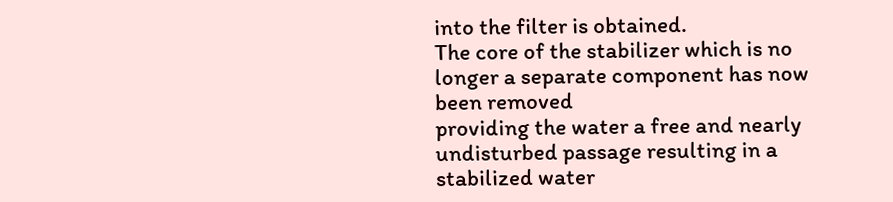into the filter is obtained.
The core of the stabilizer which is no longer a separate component has now been removed
providing the water a free and nearly undisturbed passage resulting in a stabilized water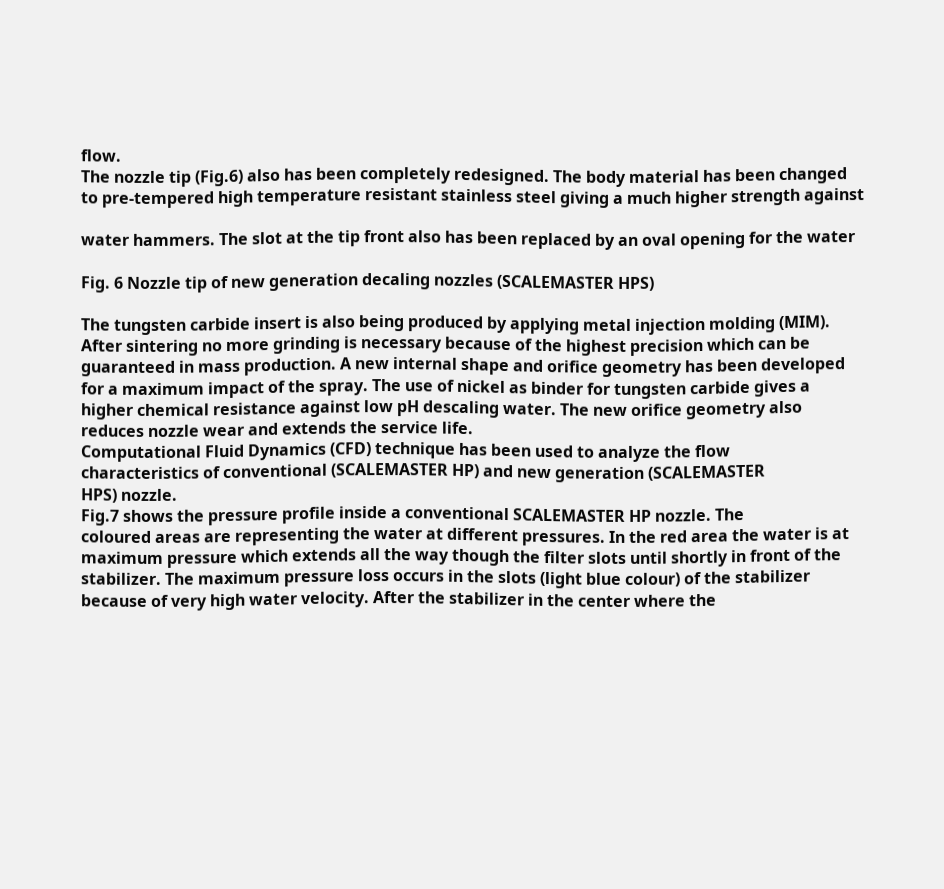flow.
The nozzle tip (Fig.6) also has been completely redesigned. The body material has been changed
to pre-tempered high temperature resistant stainless steel giving a much higher strength against

water hammers. The slot at the tip front also has been replaced by an oval opening for the water

Fig. 6 Nozzle tip of new generation decaling nozzles (SCALEMASTER HPS)

The tungsten carbide insert is also being produced by applying metal injection molding (MIM).
After sintering no more grinding is necessary because of the highest precision which can be
guaranteed in mass production. A new internal shape and orifice geometry has been developed
for a maximum impact of the spray. The use of nickel as binder for tungsten carbide gives a
higher chemical resistance against low pH descaling water. The new orifice geometry also
reduces nozzle wear and extends the service life.
Computational Fluid Dynamics (CFD) technique has been used to analyze the flow
characteristics of conventional (SCALEMASTER HP) and new generation (SCALEMASTER
HPS) nozzle.
Fig.7 shows the pressure profile inside a conventional SCALEMASTER HP nozzle. The
coloured areas are representing the water at different pressures. In the red area the water is at
maximum pressure which extends all the way though the filter slots until shortly in front of the
stabilizer. The maximum pressure loss occurs in the slots (light blue colour) of the stabilizer
because of very high water velocity. After the stabilizer in the center where the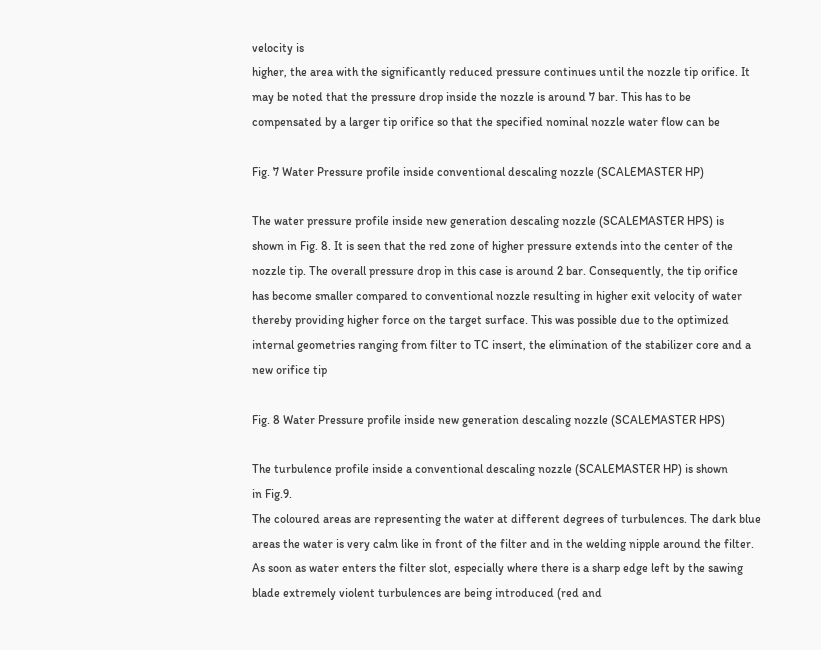velocity is
higher, the area with the significantly reduced pressure continues until the nozzle tip orifice. It
may be noted that the pressure drop inside the nozzle is around 7 bar. This has to be
compensated by a larger tip orifice so that the specified nominal nozzle water flow can be

Fig. 7 Water Pressure profile inside conventional descaling nozzle (SCALEMASTER HP)

The water pressure profile inside new generation descaling nozzle (SCALEMASTER HPS) is
shown in Fig. 8. It is seen that the red zone of higher pressure extends into the center of the
nozzle tip. The overall pressure drop in this case is around 2 bar. Consequently, the tip orifice
has become smaller compared to conventional nozzle resulting in higher exit velocity of water
thereby providing higher force on the target surface. This was possible due to the optimized
internal geometries ranging from filter to TC insert, the elimination of the stabilizer core and a
new orifice tip

Fig. 8 Water Pressure profile inside new generation descaling nozzle (SCALEMASTER HPS)

The turbulence profile inside a conventional descaling nozzle (SCALEMASTER HP) is shown
in Fig.9.
The coloured areas are representing the water at different degrees of turbulences. The dark blue
areas the water is very calm like in front of the filter and in the welding nipple around the filter.
As soon as water enters the filter slot, especially where there is a sharp edge left by the sawing
blade extremely violent turbulences are being introduced (red and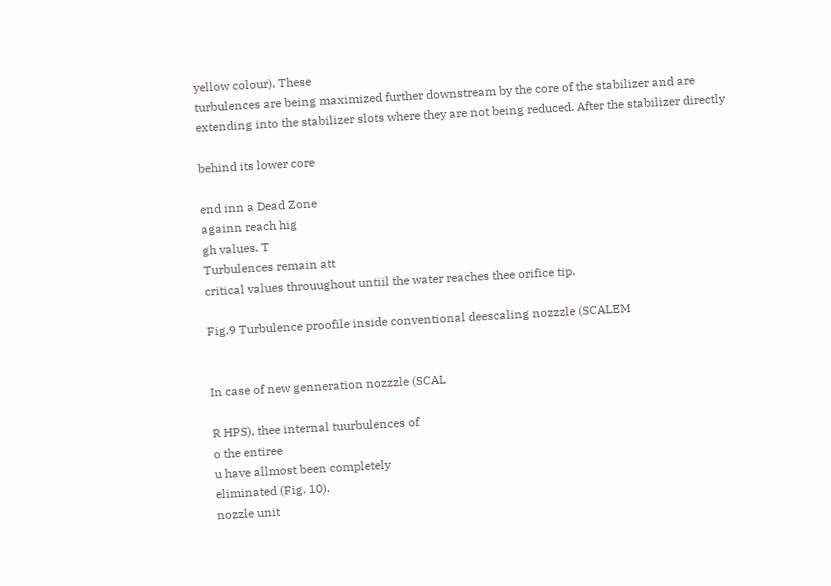yellow colour). These
turbulences are being maximized further downstream by the core of the stabilizer and are
extending into the stabilizer slots where they are not being reduced. After the stabilizer directly

behind its lower core

end inn a Dead Zone
againn reach hig
gh values. T
Turbulences remain att
critical values throuughout untiil the water reaches thee orifice tip.

Fig.9 Turbulence proofile inside conventional deescaling nozzzle (SCALEM


In case of new genneration nozzzle (SCAL

R HPS), thee internal tuurbulences of
o the entiree
u have allmost been completely
eliminated (Fig. 10).
nozzle unit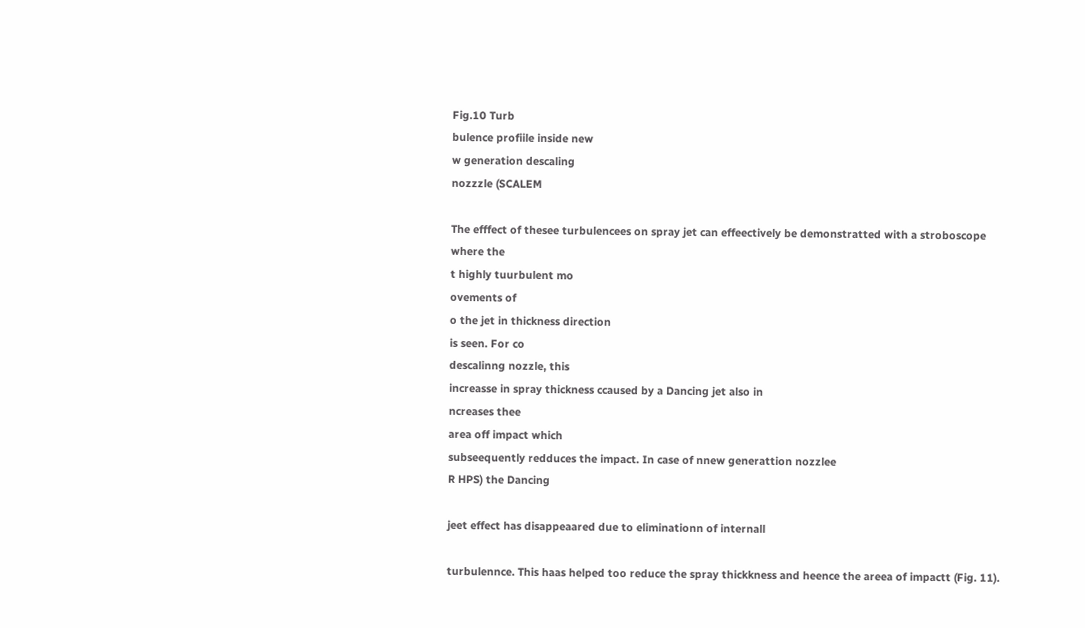Fig.10 Turb
bulence profiile inside new
w generation descaling
nozzzle (SCALEM

The efffect of thesee turbulencees on spray jet can effeectively be demonstratted with a stroboscope
where the
t highly tuurbulent mo
ovements of
o the jet in thickness direction
is seen. For co
descalinng nozzle, this
increasse in spray thickness ccaused by a Dancing jet also in
ncreases thee
area off impact which
subseequently redduces the impact. In case of nnew generattion nozzlee
R HPS) the Dancing

jeet effect has disappeaared due to eliminationn of internall

turbulennce. This haas helped too reduce the spray thickkness and heence the areea of impactt (Fig. 11).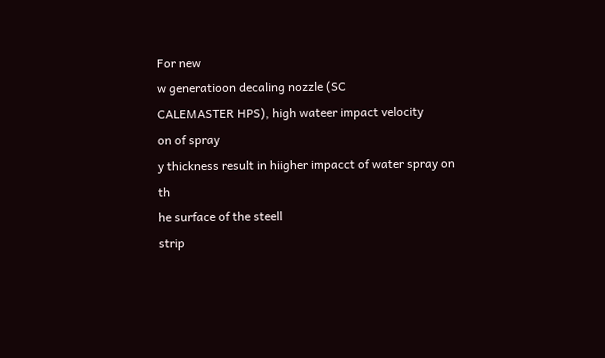For new
w generatioon decaling nozzle (SC
CALEMASTER HPS), high wateer impact velocity
on of spray
y thickness result in hiigher impacct of water spray on th
he surface of the steell
strip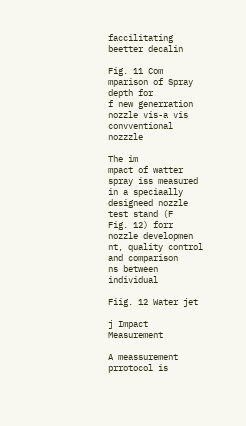faccilitating beetter decalin

Fig. 11 Com
mparison of Spray
depth for
f new generration nozzle vis-a vis convventional nozzzle

The im
mpact of watter spray iss measured in a speciaally designeed nozzle test stand (F
Fig. 12) forr
nozzle developmen
nt, quality control
and comparison
ns between individual

Fiig. 12 Water jet

j Impact Measurement

A meassurement prrotocol is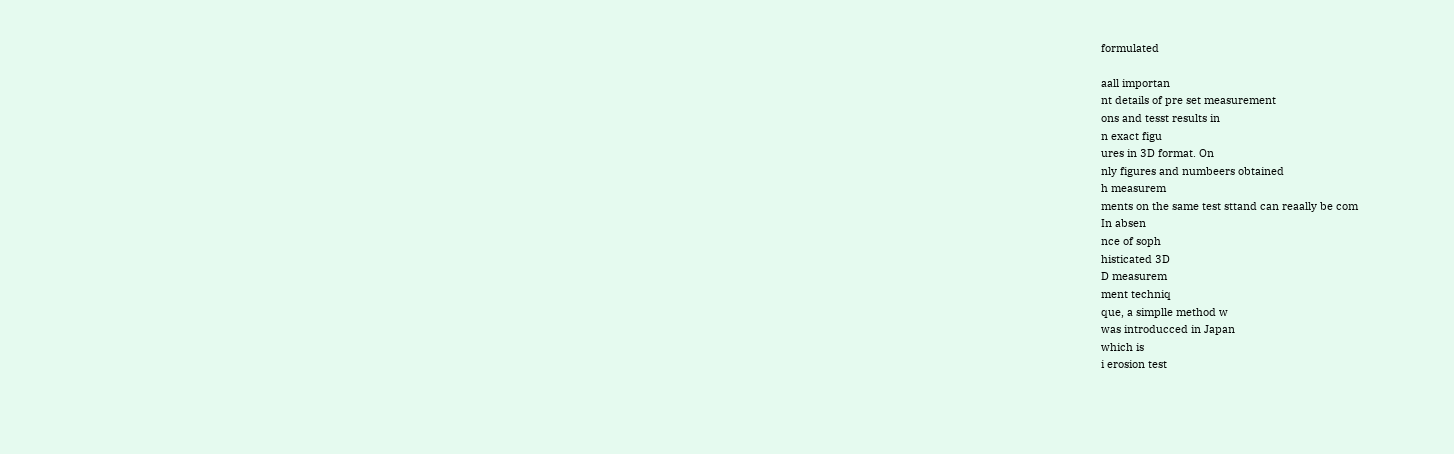formulated

aall importan
nt details of pre set measurement
ons and tesst results in
n exact figu
ures in 3D format. On
nly figures and numbeers obtained
h measurem
ments on the same test sttand can reaally be com
In absen
nce of soph
histicated 3D
D measurem
ment techniq
que, a simplle method w
was introducced in Japan
which is
i erosion test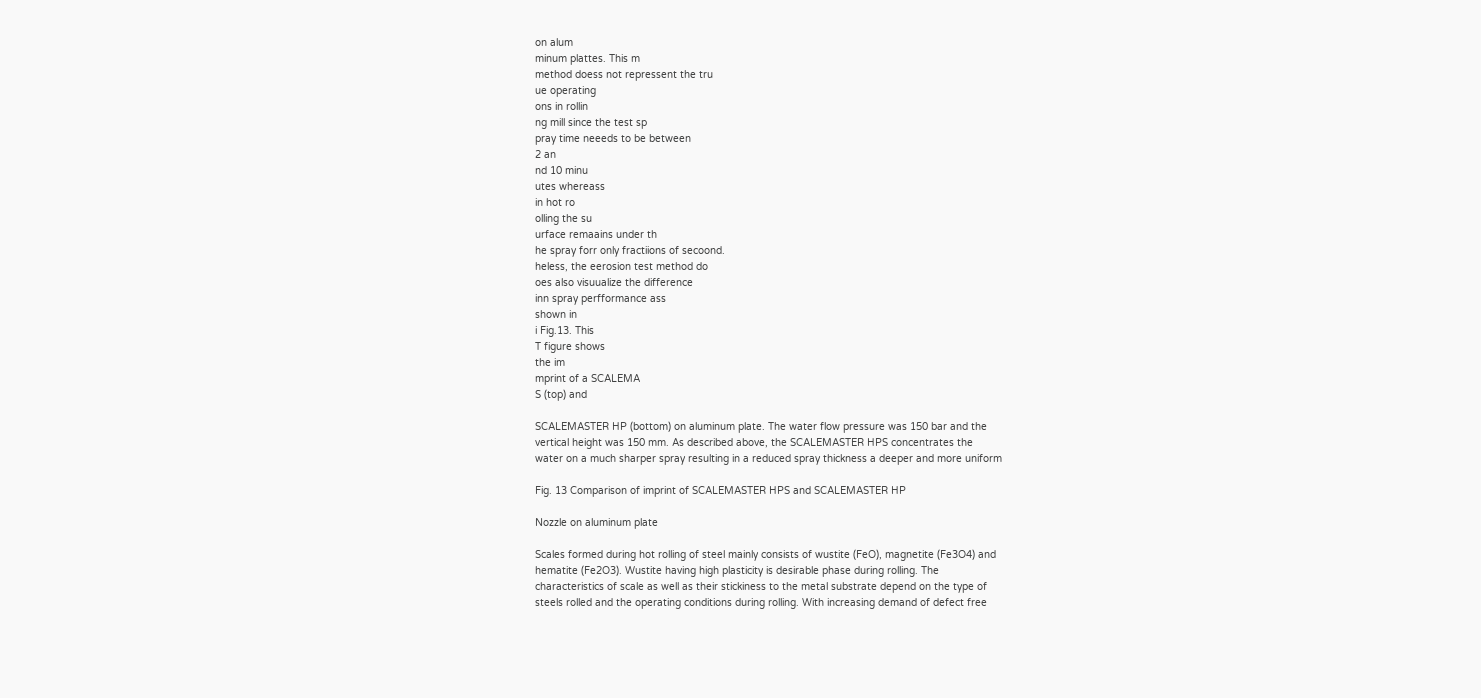on alum
minum plattes. This m
method doess not repressent the tru
ue operating
ons in rollin
ng mill since the test sp
pray time neeeds to be between
2 an
nd 10 minu
utes whereass
in hot ro
olling the su
urface remaains under th
he spray forr only fractiions of secoond.
heless, the eerosion test method do
oes also visuualize the difference
inn spray perfformance ass
shown in
i Fig.13. This
T figure shows
the im
mprint of a SCALEMA
S (top) and

SCALEMASTER HP (bottom) on aluminum plate. The water flow pressure was 150 bar and the
vertical height was 150 mm. As described above, the SCALEMASTER HPS concentrates the
water on a much sharper spray resulting in a reduced spray thickness a deeper and more uniform

Fig. 13 Comparison of imprint of SCALEMASTER HPS and SCALEMASTER HP

Nozzle on aluminum plate

Scales formed during hot rolling of steel mainly consists of wustite (FeO), magnetite (Fe3O4) and
hematite (Fe2O3). Wustite having high plasticity is desirable phase during rolling. The
characteristics of scale as well as their stickiness to the metal substrate depend on the type of
steels rolled and the operating conditions during rolling. With increasing demand of defect free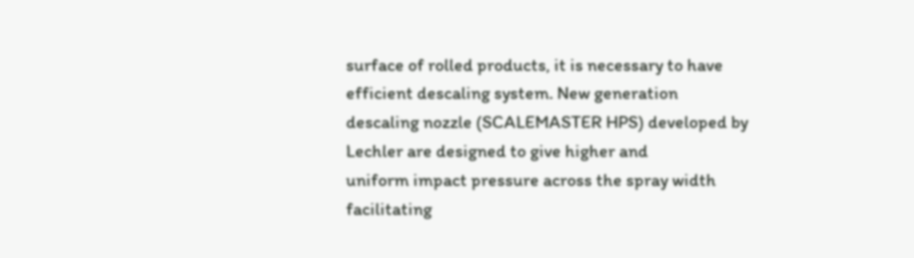surface of rolled products, it is necessary to have efficient descaling system. New generation
descaling nozzle (SCALEMASTER HPS) developed by Lechler are designed to give higher and
uniform impact pressure across the spray width facilitating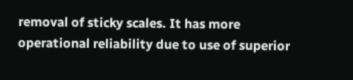removal of sticky scales. It has more
operational reliability due to use of superior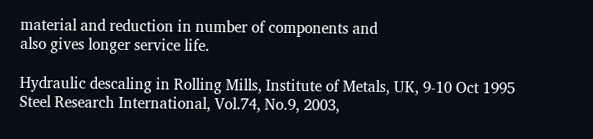material and reduction in number of components and
also gives longer service life.

Hydraulic descaling in Rolling Mills, Institute of Metals, UK, 9-10 Oct 1995
Steel Research International, Vol.74, No.9, 2003,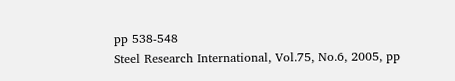pp 538-548
Steel Research International, Vol.75, No.6, 2005, pp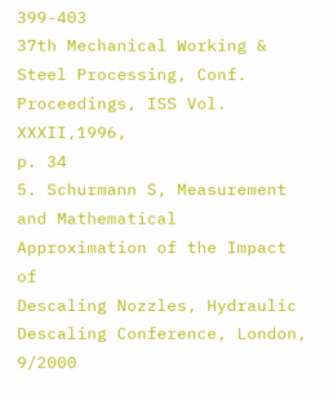399-403
37th Mechanical Working & Steel Processing, Conf. Proceedings, ISS Vol. XXXII,1996,
p. 34
5. Schurmann S, Measurement and Mathematical Approximation of the Impact of
Descaling Nozzles, Hydraulic Descaling Conference, London, 9/2000